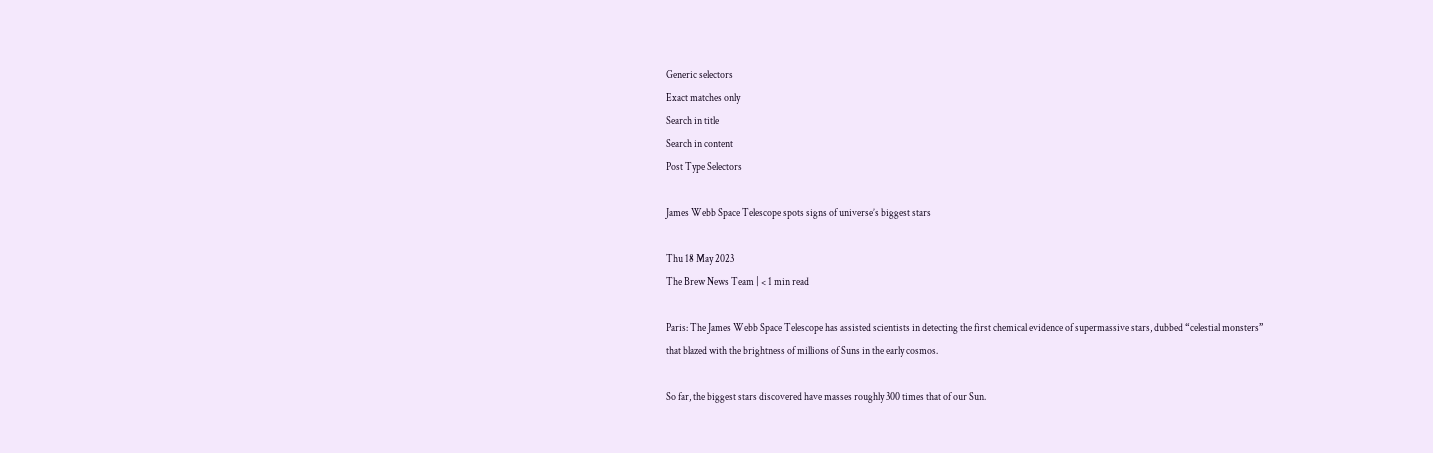Generic selectors
Exact matches only
Search in title
Search in content
Post Type Selectors

James Webb Space Telescope spots signs of universe’s biggest stars

Thu 18 May 2023
The Brew News Team | < 1 min read

Paris: The James Webb Space Telescope has assisted scientists in detecting the first chemical evidence of supermassive stars, dubbed “celestial monsters” that blazed with the brightness of millions of Suns in the early cosmos.

So far, the biggest stars discovered have masses roughly 300 times that of our Sun.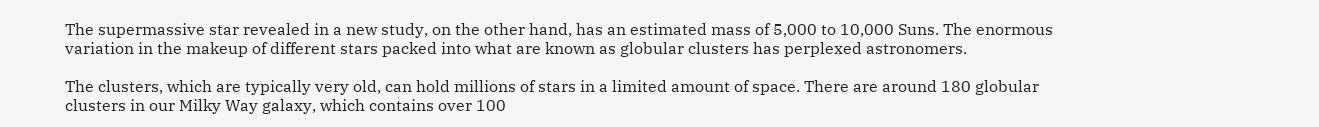The supermassive star revealed in a new study, on the other hand, has an estimated mass of 5,000 to 10,000 Suns. The enormous variation in the makeup of different stars packed into what are known as globular clusters has perplexed astronomers.

The clusters, which are typically very old, can hold millions of stars in a limited amount of space. There are around 180 globular clusters in our Milky Way galaxy, which contains over 100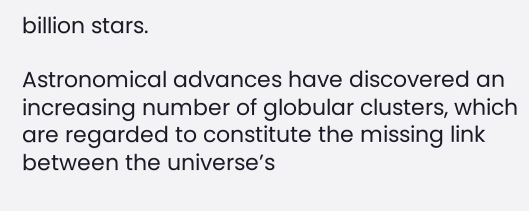billion stars.

Astronomical advances have discovered an increasing number of globular clusters, which are regarded to constitute the missing link between the universe’s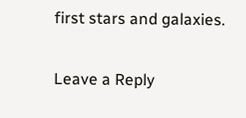first stars and galaxies.

Leave a Reply